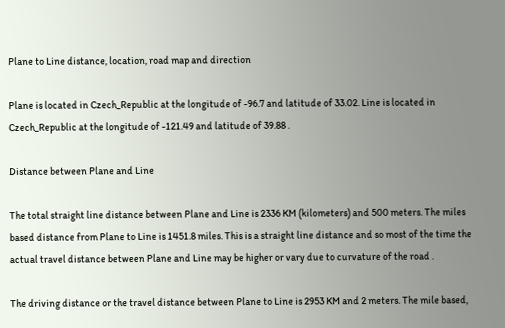Plane to Line distance, location, road map and direction

Plane is located in Czech_Republic at the longitude of -96.7 and latitude of 33.02. Line is located in Czech_Republic at the longitude of -121.49 and latitude of 39.88 .

Distance between Plane and Line

The total straight line distance between Plane and Line is 2336 KM (kilometers) and 500 meters. The miles based distance from Plane to Line is 1451.8 miles. This is a straight line distance and so most of the time the actual travel distance between Plane and Line may be higher or vary due to curvature of the road .

The driving distance or the travel distance between Plane to Line is 2953 KM and 2 meters. The mile based,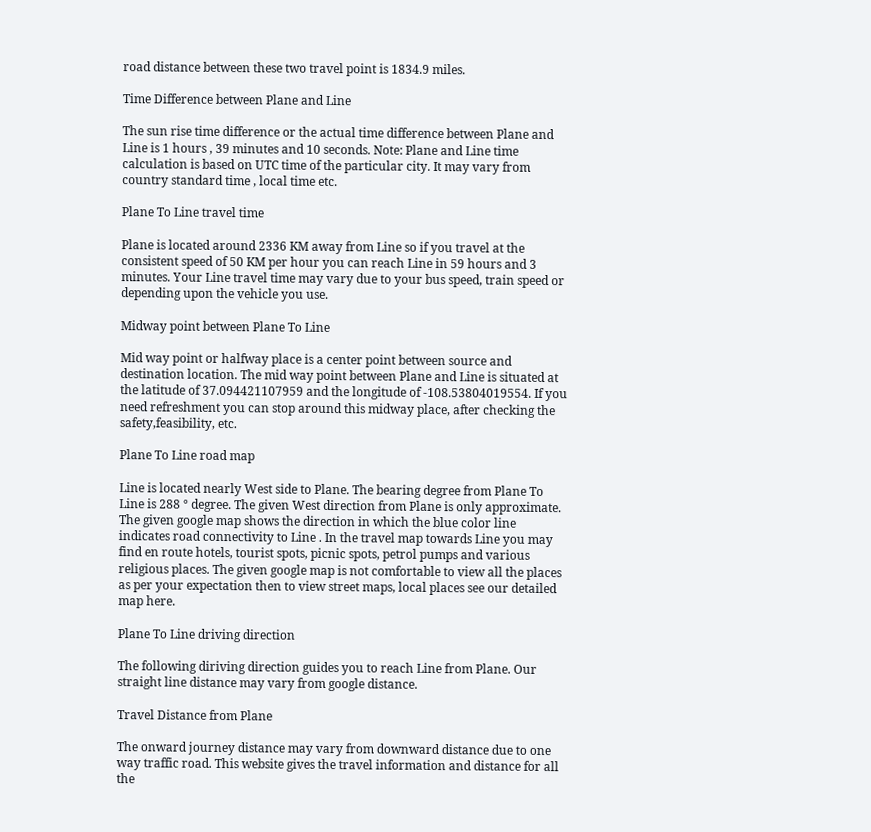road distance between these two travel point is 1834.9 miles.

Time Difference between Plane and Line

The sun rise time difference or the actual time difference between Plane and Line is 1 hours , 39 minutes and 10 seconds. Note: Plane and Line time calculation is based on UTC time of the particular city. It may vary from country standard time , local time etc.

Plane To Line travel time

Plane is located around 2336 KM away from Line so if you travel at the consistent speed of 50 KM per hour you can reach Line in 59 hours and 3 minutes. Your Line travel time may vary due to your bus speed, train speed or depending upon the vehicle you use.

Midway point between Plane To Line

Mid way point or halfway place is a center point between source and destination location. The mid way point between Plane and Line is situated at the latitude of 37.094421107959 and the longitude of -108.53804019554. If you need refreshment you can stop around this midway place, after checking the safety,feasibility, etc.

Plane To Line road map

Line is located nearly West side to Plane. The bearing degree from Plane To Line is 288 ° degree. The given West direction from Plane is only approximate. The given google map shows the direction in which the blue color line indicates road connectivity to Line . In the travel map towards Line you may find en route hotels, tourist spots, picnic spots, petrol pumps and various religious places. The given google map is not comfortable to view all the places as per your expectation then to view street maps, local places see our detailed map here.

Plane To Line driving direction

The following diriving direction guides you to reach Line from Plane. Our straight line distance may vary from google distance.

Travel Distance from Plane

The onward journey distance may vary from downward distance due to one way traffic road. This website gives the travel information and distance for all the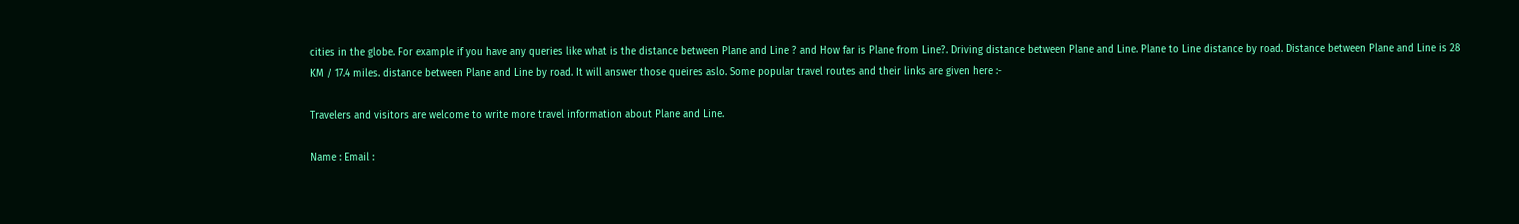cities in the globe. For example if you have any queries like what is the distance between Plane and Line ? and How far is Plane from Line?. Driving distance between Plane and Line. Plane to Line distance by road. Distance between Plane and Line is 28 KM / 17.4 miles. distance between Plane and Line by road. It will answer those queires aslo. Some popular travel routes and their links are given here :-

Travelers and visitors are welcome to write more travel information about Plane and Line.

Name : Email :